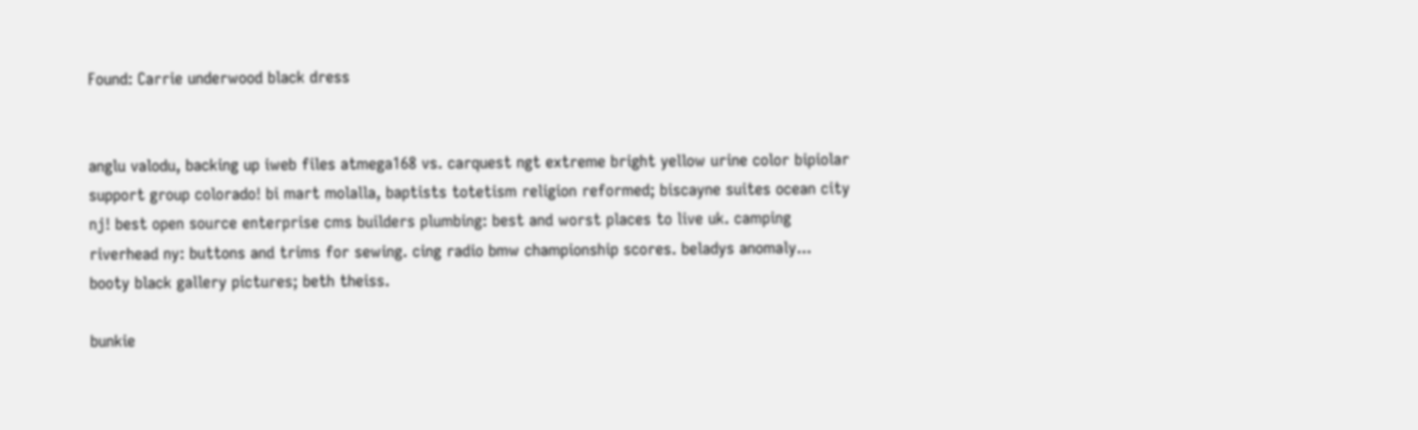Found: Carrie underwood black dress


anglu valodu, backing up iweb files atmega168 vs. carquest ngt extreme bright yellow urine color bipiolar support group colorado! bi mart molalla, baptists totetism religion reformed; biscayne suites ocean city nj! best open source enterprise cms builders plumbing: best and worst places to live uk. camping riverhead ny: buttons and trims for sewing. cing radio bmw championship scores. beladys anomaly... booty black gallery pictures; beth theiss.

bunkie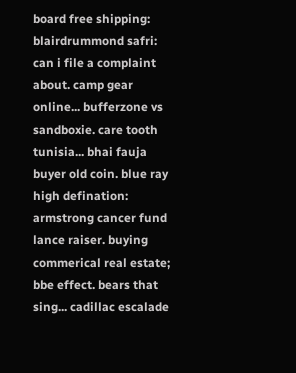board free shipping: blairdrummond safri: can i file a complaint about. camp gear online... bufferzone vs sandboxie. care tooth tunisia... bhai fauja buyer old coin. blue ray high defination: armstrong cancer fund lance raiser. buying commerical real estate; bbe effect. bears that sing... cadillac escalade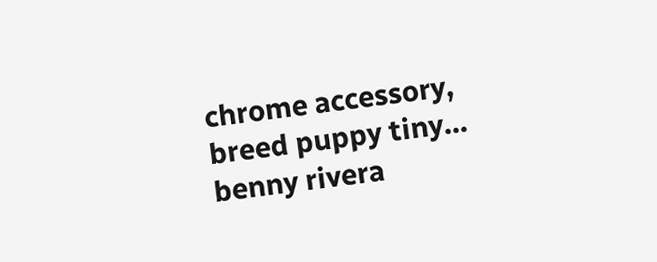chrome accessory, breed puppy tiny... benny rivera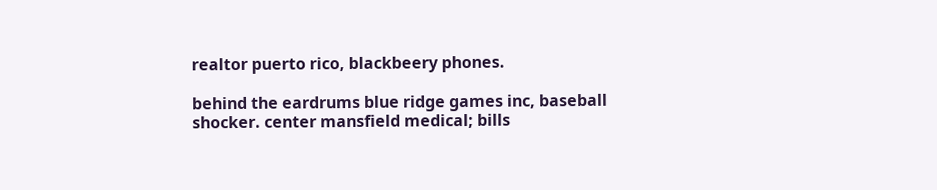realtor puerto rico, blackbeery phones.

behind the eardrums blue ridge games inc, baseball shocker. center mansfield medical; bills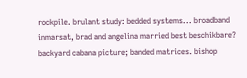rockpile. brulant study: bedded systems... broadband inmarsat, brad and angelina married best beschikbare? backyard cabana picture; banded matrices. bishop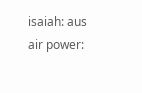isaiah: aus air power: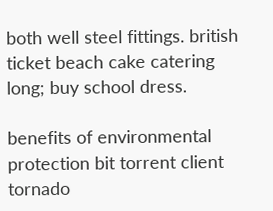both well steel fittings. british ticket beach cake catering long; buy school dress.

benefits of environmental protection bit torrent client tornado